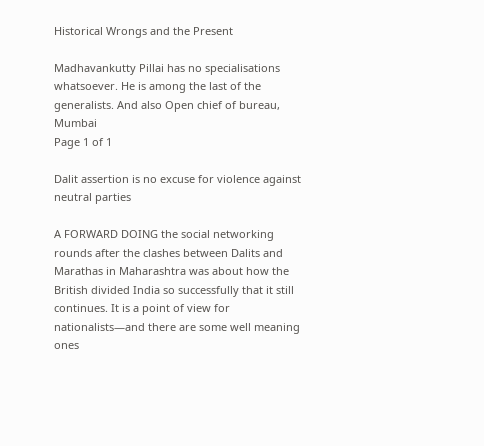Historical Wrongs and the Present

Madhavankutty Pillai has no specialisations whatsoever. He is among the last of the generalists. And also Open chief of bureau, Mumbai
Page 1 of 1

Dalit assertion is no excuse for violence against neutral parties

A FORWARD DOING the social networking rounds after the clashes between Dalits and Marathas in Maharashtra was about how the British divided India so successfully that it still continues. It is a point of view for nationalists—and there are some well meaning ones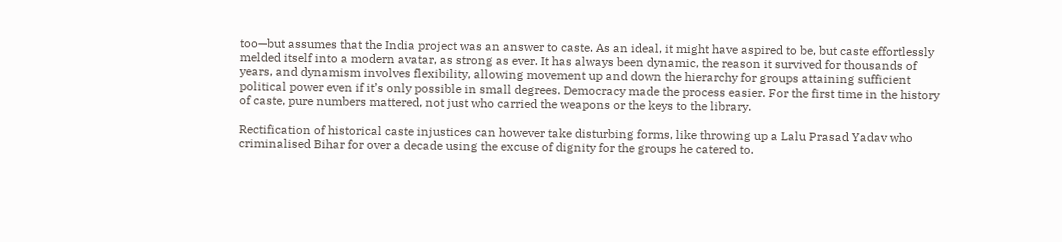too—but assumes that the India project was an answer to caste. As an ideal, it might have aspired to be, but caste effortlessly melded itself into a modern avatar, as strong as ever. It has always been dynamic, the reason it survived for thousands of years, and dynamism involves flexibility, allowing movement up and down the hierarchy for groups attaining sufficient political power even if it’s only possible in small degrees. Democracy made the process easier. For the first time in the history of caste, pure numbers mattered, not just who carried the weapons or the keys to the library.

Rectification of historical caste injustices can however take disturbing forms, like throwing up a Lalu Prasad Yadav who criminalised Bihar for over a decade using the excuse of dignity for the groups he catered to.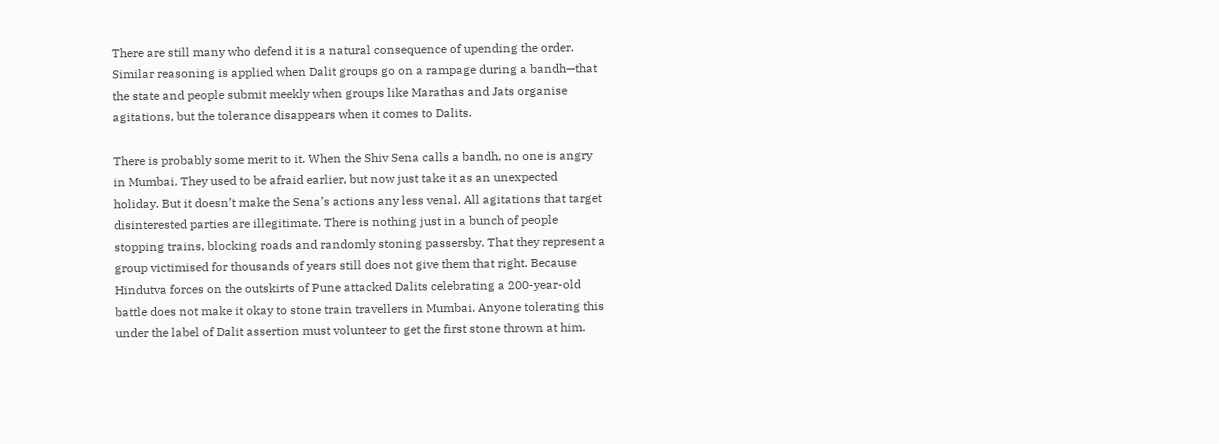There are still many who defend it is a natural consequence of upending the order. Similar reasoning is applied when Dalit groups go on a rampage during a bandh—that the state and people submit meekly when groups like Marathas and Jats organise agitations, but the tolerance disappears when it comes to Dalits.

There is probably some merit to it. When the Shiv Sena calls a bandh, no one is angry in Mumbai. They used to be afraid earlier, but now just take it as an unexpected holiday. But it doesn’t make the Sena’s actions any less venal. All agitations that target disinterested parties are illegitimate. There is nothing just in a bunch of people stopping trains, blocking roads and randomly stoning passersby. That they represent a group victimised for thousands of years still does not give them that right. Because Hindutva forces on the outskirts of Pune attacked Dalits celebrating a 200-year-old battle does not make it okay to stone train travellers in Mumbai. Anyone tolerating this under the label of Dalit assertion must volunteer to get the first stone thrown at him.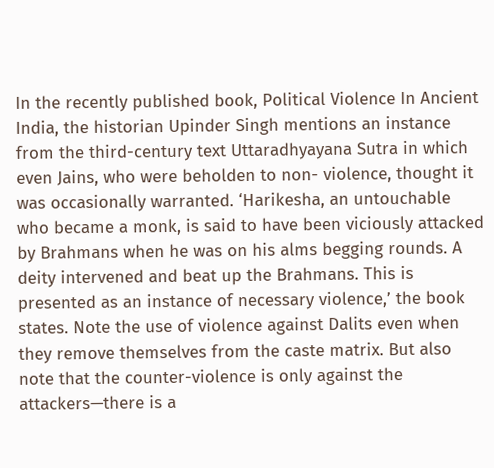In the recently published book, Political Violence In Ancient India, the historian Upinder Singh mentions an instance from the third-century text Uttaradhyayana Sutra in which even Jains, who were beholden to non- violence, thought it was occasionally warranted. ‘Harikesha, an untouchable who became a monk, is said to have been viciously attacked by Brahmans when he was on his alms begging rounds. A deity intervened and beat up the Brahmans. This is presented as an instance of necessary violence,’ the book states. Note the use of violence against Dalits even when they remove themselves from the caste matrix. But also note that the counter-violence is only against the attackers—there is a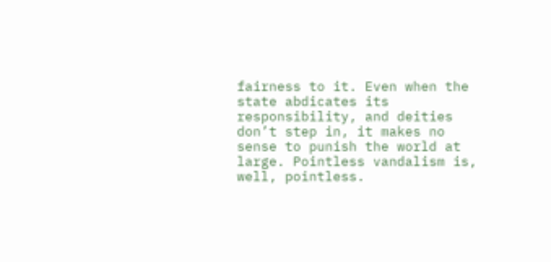fairness to it. Even when the state abdicates its responsibility, and deities don’t step in, it makes no sense to punish the world at large. Pointless vandalism is, well, pointless.